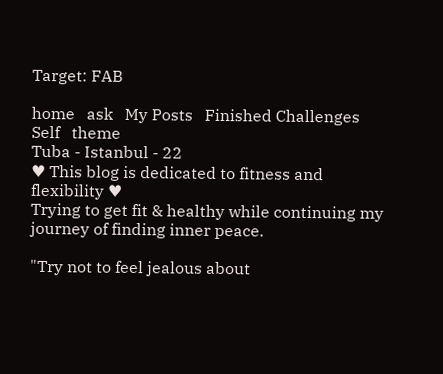Target: FAB

home   ask   My Posts   Finished Challenges   Self   theme
Tuba - Istanbul - 22
♥ This blog is dedicated to fitness and flexibility ♥
Trying to get fit & healthy while continuing my journey of finding inner peace.

"Try not to feel jealous about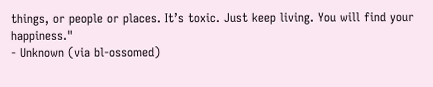things, or people or places. It’s toxic. Just keep living. You will find your happiness."
- Unknown (via bl-ossomed)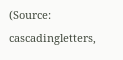(Source: cascadingletters,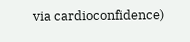via cardioconfidence)